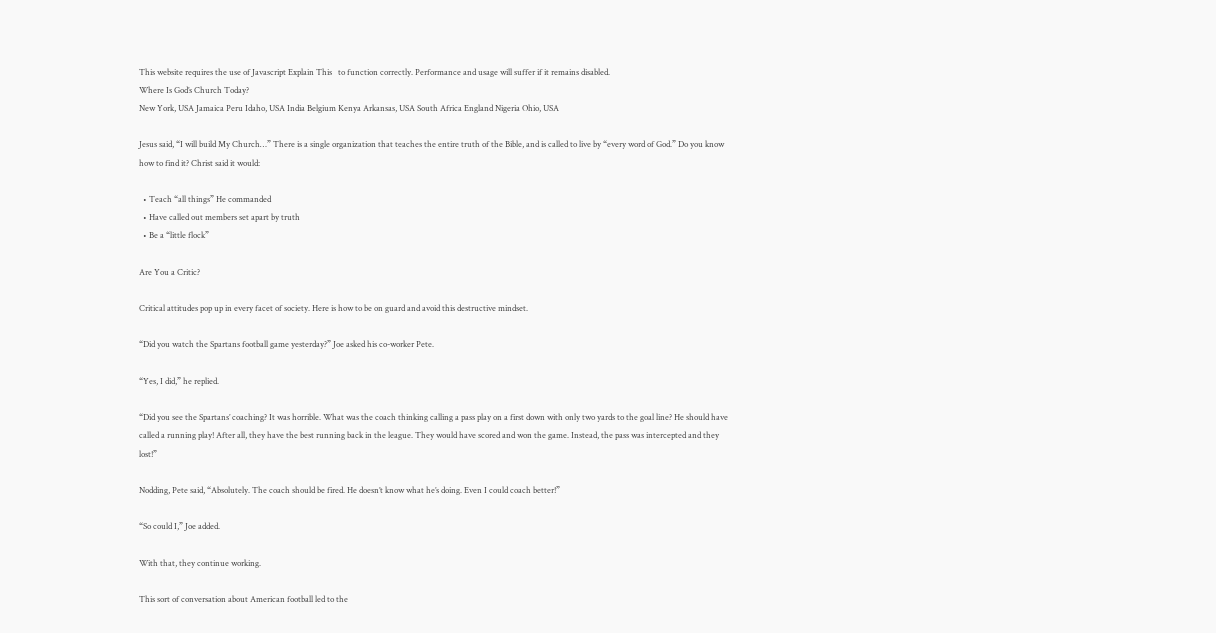This website requires the use of Javascript Explain This   to function correctly. Performance and usage will suffer if it remains disabled.
Where Is God’s Church Today?
New York, USA Jamaica Peru Idaho, USA India Belgium Kenya Arkansas, USA South Africa England Nigeria Ohio, USA

Jesus said, “I will build My Church…” There is a single organization that teaches the entire truth of the Bible, and is called to live by “every word of God.” Do you know how to find it? Christ said it would:

  • Teach “all things” He commanded
  • Have called out members set apart by truth
  • Be a “little flock”

Are You a Critic?

Critical attitudes pop up in every facet of society. Here is how to be on guard and avoid this destructive mindset.

“Did you watch the Spartans football game yesterday?” Joe asked his co-worker Pete.

“Yes, I did,” he replied.

“Did you see the Spartans’ coaching? It was horrible. What was the coach thinking calling a pass play on a first down with only two yards to the goal line? He should have called a running play! After all, they have the best running back in the league. They would have scored and won the game. Instead, the pass was intercepted and they lost!”

Nodding, Pete said, “Absolutely. The coach should be fired. He doesn’t know what he’s doing. Even I could coach better!”

“So could I,” Joe added.

With that, they continue working.

This sort of conversation about American football led to the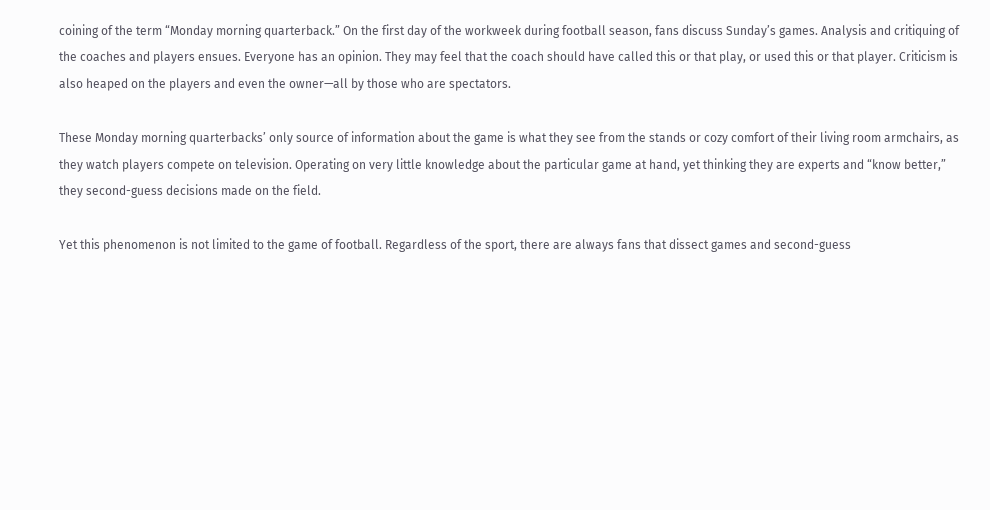coining of the term “Monday morning quarterback.” On the first day of the workweek during football season, fans discuss Sunday’s games. Analysis and critiquing of the coaches and players ensues. Everyone has an opinion. They may feel that the coach should have called this or that play, or used this or that player. Criticism is also heaped on the players and even the owner—all by those who are spectators.

These Monday morning quarterbacks’ only source of information about the game is what they see from the stands or cozy comfort of their living room armchairs, as they watch players compete on television. Operating on very little knowledge about the particular game at hand, yet thinking they are experts and “know better,” they second-guess decisions made on the field.

Yet this phenomenon is not limited to the game of football. Regardless of the sport, there are always fans that dissect games and second-guess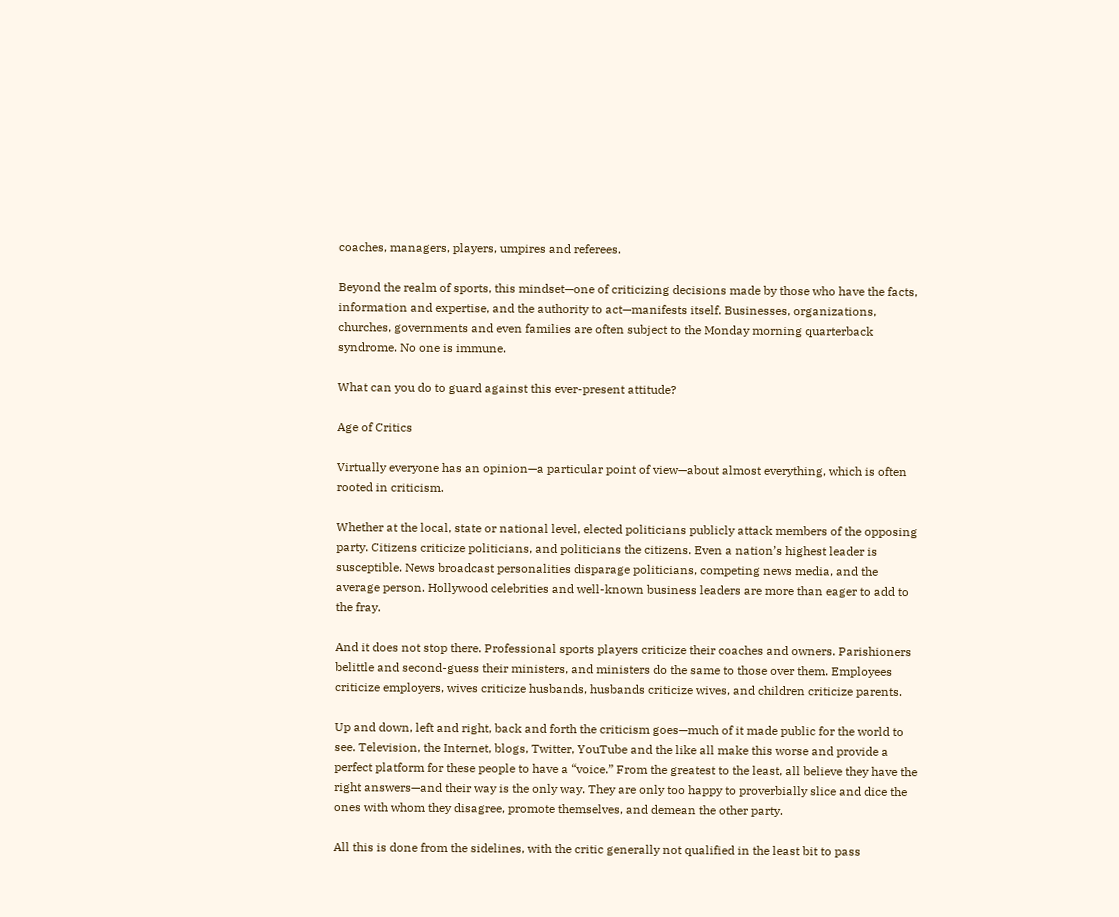coaches, managers, players, umpires and referees.

Beyond the realm of sports, this mindset—one of criticizing decisions made by those who have the facts, information and expertise, and the authority to act—manifests itself. Businesses, organizations, churches, governments and even families are often subject to the Monday morning quarterback syndrome. No one is immune.

What can you do to guard against this ever-present attitude?

Age of Critics

Virtually everyone has an opinion—a particular point of view—about almost everything, which is often rooted in criticism.

Whether at the local, state or national level, elected politicians publicly attack members of the opposing party. Citizens criticize politicians, and politicians the citizens. Even a nation’s highest leader is susceptible. News broadcast personalities disparage politicians, competing news media, and the average person. Hollywood celebrities and well-known business leaders are more than eager to add to the fray.

And it does not stop there. Professional sports players criticize their coaches and owners. Parishioners belittle and second-guess their ministers, and ministers do the same to those over them. Employees criticize employers, wives criticize husbands, husbands criticize wives, and children criticize parents.

Up and down, left and right, back and forth the criticism goes—much of it made public for the world to see. Television, the Internet, blogs, Twitter, YouTube and the like all make this worse and provide a perfect platform for these people to have a “voice.” From the greatest to the least, all believe they have the right answers—and their way is the only way. They are only too happy to proverbially slice and dice the ones with whom they disagree, promote themselves, and demean the other party.

All this is done from the sidelines, with the critic generally not qualified in the least bit to pass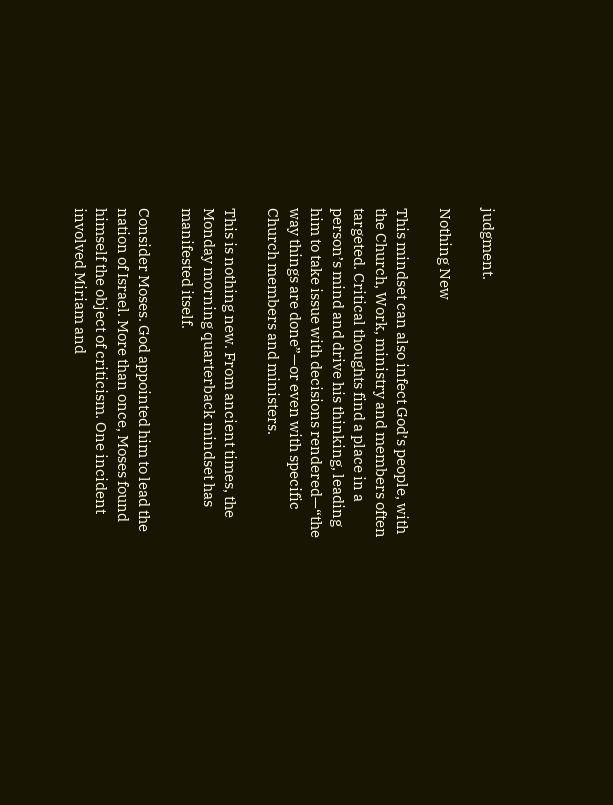judgment.

Nothing New

This mindset can also infect God’s people, with the Church, Work, ministry and members often targeted. Critical thoughts find a place in a person’s mind and drive his thinking, leading him to take issue with decisions rendered—“the way things are done”—or even with specific Church members and ministers.

This is nothing new. From ancient times, the Monday morning quarterback mindset has manifested itself.

Consider Moses. God appointed him to lead the nation of Israel. More than once, Moses found himself the object of criticism. One incident involved Miriam and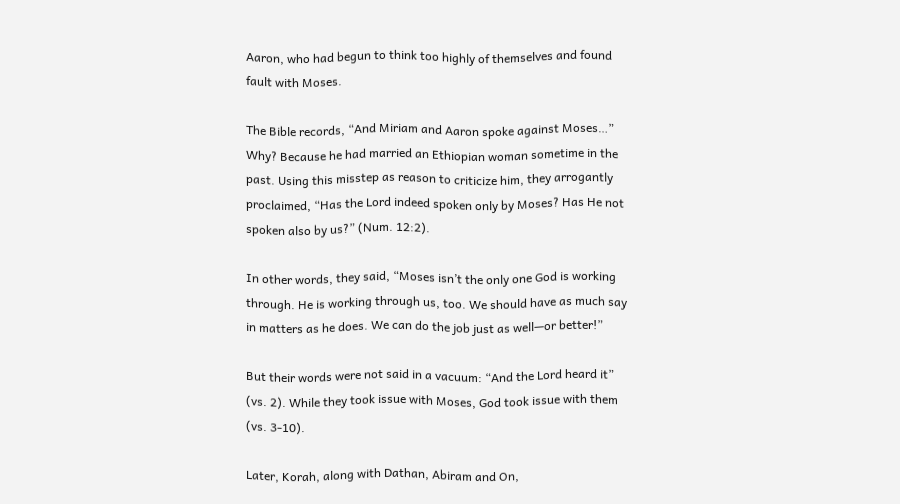Aaron, who had begun to think too highly of themselves and found fault with Moses.

The Bible records, “And Miriam and Aaron spoke against Moses…” Why? Because he had married an Ethiopian woman sometime in the past. Using this misstep as reason to criticize him, they arrogantly proclaimed, “Has the Lord indeed spoken only by Moses? Has He not spoken also by us?” (Num. 12:2).

In other words, they said, “Moses isn’t the only one God is working through. He is working through us, too. We should have as much say in matters as he does. We can do the job just as well—or better!”

But their words were not said in a vacuum: “And the Lord heard it” (vs. 2). While they took issue with Moses, God took issue with them (vs. 3-10).

Later, Korah, along with Dathan, Abiram and On,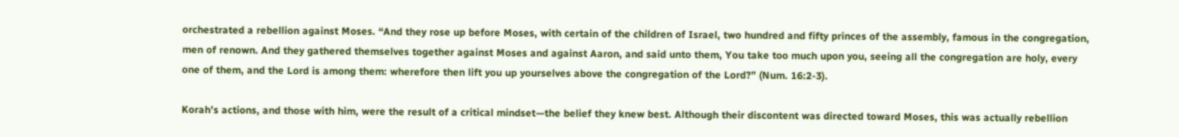orchestrated a rebellion against Moses. “And they rose up before Moses, with certain of the children of Israel, two hundred and fifty princes of the assembly, famous in the congregation, men of renown. And they gathered themselves together against Moses and against Aaron, and said unto them, You take too much upon you, seeing all the congregation are holy, every one of them, and the Lord is among them: wherefore then lift you up yourselves above the congregation of the Lord?” (Num. 16:2-3).

Korah’s actions, and those with him, were the result of a critical mindset—the belief they knew best. Although their discontent was directed toward Moses, this was actually rebellion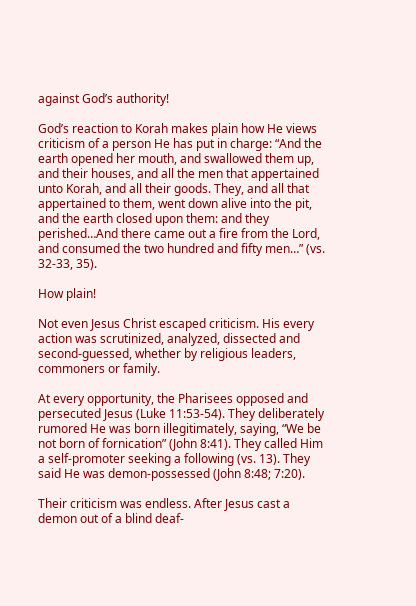against God’s authority!

God’s reaction to Korah makes plain how He views criticism of a person He has put in charge: “And the earth opened her mouth, and swallowed them up, and their houses, and all the men that appertained unto Korah, and all their goods. They, and all that appertained to them, went down alive into the pit, and the earth closed upon them: and they perished…And there came out a fire from the Lord, and consumed the two hundred and fifty men…” (vs. 32-33, 35).

How plain!

Not even Jesus Christ escaped criticism. His every action was scrutinized, analyzed, dissected and second-guessed, whether by religious leaders, commoners or family.

At every opportunity, the Pharisees opposed and persecuted Jesus (Luke 11:53-54). They deliberately rumored He was born illegitimately, saying, “We be not born of fornication” (John 8:41). They called Him a self-promoter seeking a following (vs. 13). They said He was demon-possessed (John 8:48; 7:20).

Their criticism was endless. After Jesus cast a demon out of a blind deaf-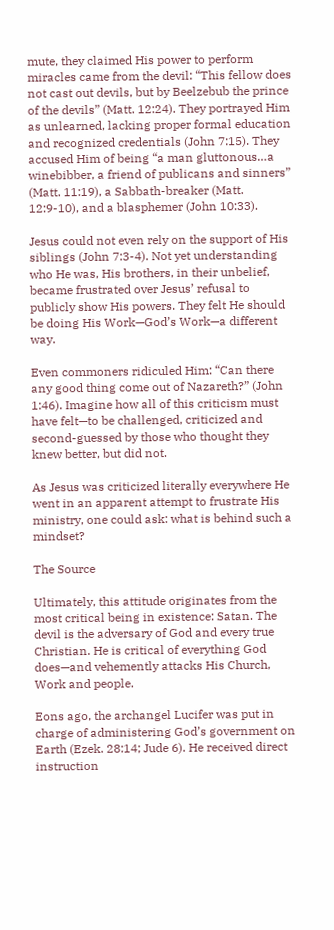mute, they claimed His power to perform miracles came from the devil: “This fellow does not cast out devils, but by Beelzebub the prince of the devils” (Matt. 12:24). They portrayed Him as unlearned, lacking proper formal education and recognized credentials (John 7:15). They accused Him of being “a man gluttonous…a winebibber, a friend of publicans and sinners” (Matt. 11:19), a Sabbath-breaker (Matt. 12:9-10), and a blasphemer (John 10:33).

Jesus could not even rely on the support of His siblings (John 7:3-4). Not yet understanding who He was, His brothers, in their unbelief, became frustrated over Jesus’ refusal to publicly show His powers. They felt He should be doing His Work—God’s Work—a different way.

Even commoners ridiculed Him: “Can there any good thing come out of Nazareth?” (John 1:46). Imagine how all of this criticism must have felt—to be challenged, criticized and second-guessed by those who thought they knew better, but did not.

As Jesus was criticized literally everywhere He went in an apparent attempt to frustrate His ministry, one could ask: what is behind such a mindset?

The Source

Ultimately, this attitude originates from the most critical being in existence: Satan. The devil is the adversary of God and every true Christian. He is critical of everything God does—and vehemently attacks His Church, Work and people.

Eons ago, the archangel Lucifer was put in charge of administering God’s government on Earth (Ezek. 28:14; Jude 6). He received direct instruction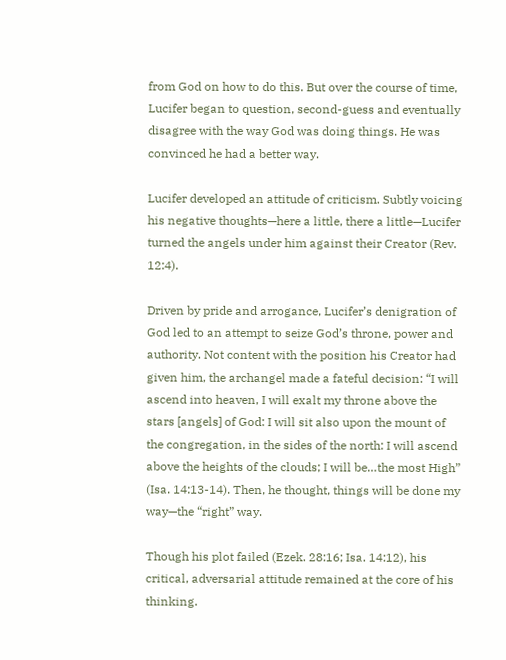from God on how to do this. But over the course of time, Lucifer began to question, second-guess and eventually disagree with the way God was doing things. He was convinced he had a better way.

Lucifer developed an attitude of criticism. Subtly voicing his negative thoughts—here a little, there a little—Lucifer turned the angels under him against their Creator (Rev. 12:4).

Driven by pride and arrogance, Lucifer’s denigration of God led to an attempt to seize God’s throne, power and authority. Not content with the position his Creator had given him, the archangel made a fateful decision: “I will ascend into heaven, I will exalt my throne above the stars [angels] of God: I will sit also upon the mount of the congregation, in the sides of the north: I will ascend above the heights of the clouds; I will be…the most High” (Isa. 14:13-14). Then, he thought, things will be done my way—the “right” way.

Though his plot failed (Ezek. 28:16; Isa. 14:12), his critical, adversarial attitude remained at the core of his thinking.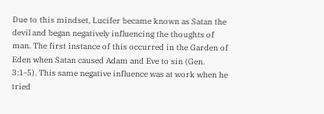Due to this mindset, Lucifer became known as Satan the devil and began negatively influencing the thoughts of man. The first instance of this occurred in the Garden of Eden when Satan caused Adam and Eve to sin (Gen. 3:1-5). This same negative influence was at work when he tried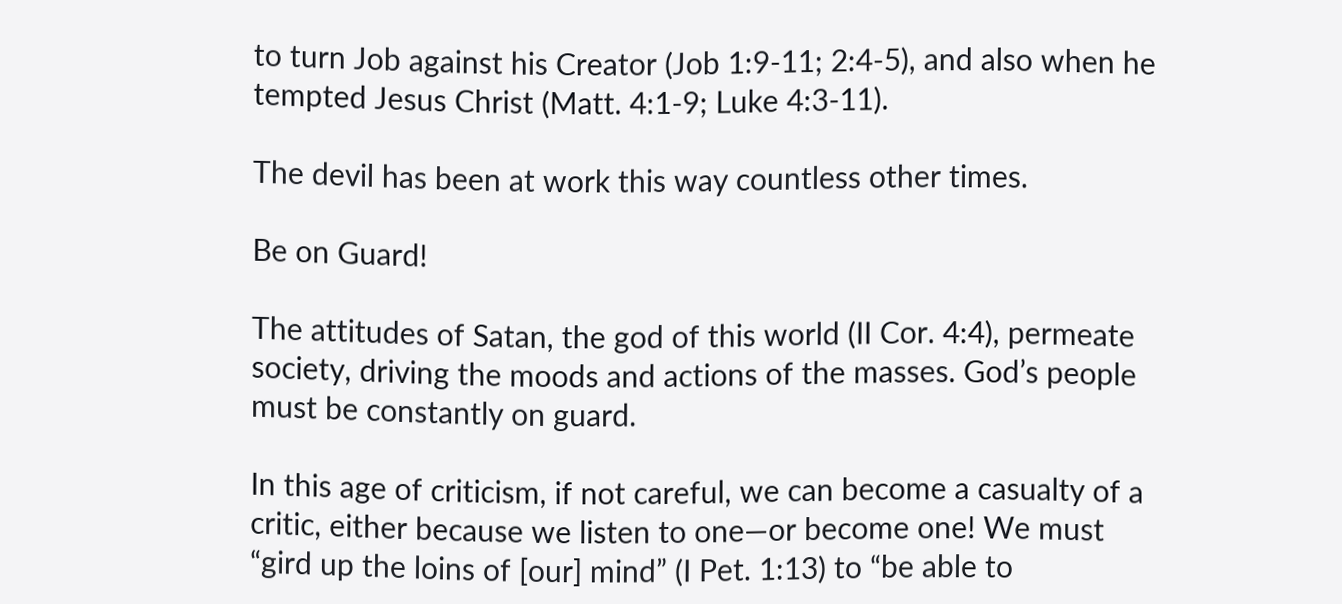to turn Job against his Creator (Job 1:9-11; 2:4-5), and also when he tempted Jesus Christ (Matt. 4:1-9; Luke 4:3-11).

The devil has been at work this way countless other times.

Be on Guard!

The attitudes of Satan, the god of this world (II Cor. 4:4), permeate society, driving the moods and actions of the masses. God’s people must be constantly on guard.

In this age of criticism, if not careful, we can become a casualty of a critic, either because we listen to one—or become one! We must “gird up the loins of [our] mind” (I Pet. 1:13) to “be able to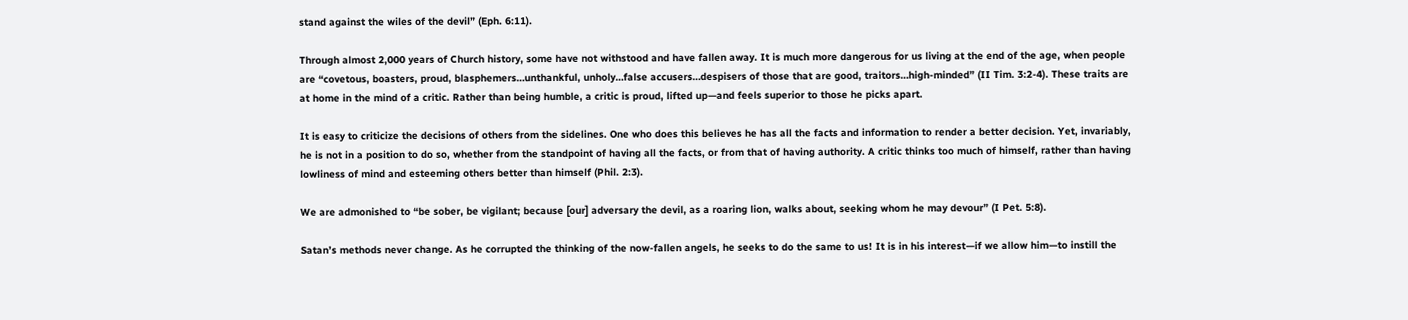stand against the wiles of the devil” (Eph. 6:11).

Through almost 2,000 years of Church history, some have not withstood and have fallen away. It is much more dangerous for us living at the end of the age, when people are “covetous, boasters, proud, blasphemers…unthankful, unholy…false accusers…despisers of those that are good, traitors…high-minded” (II Tim. 3:2-4). These traits are at home in the mind of a critic. Rather than being humble, a critic is proud, lifted up—and feels superior to those he picks apart.

It is easy to criticize the decisions of others from the sidelines. One who does this believes he has all the facts and information to render a better decision. Yet, invariably, he is not in a position to do so, whether from the standpoint of having all the facts, or from that of having authority. A critic thinks too much of himself, rather than having lowliness of mind and esteeming others better than himself (Phil. 2:3).

We are admonished to “be sober, be vigilant; because [our] adversary the devil, as a roaring lion, walks about, seeking whom he may devour” (I Pet. 5:8).

Satan’s methods never change. As he corrupted the thinking of the now-fallen angels, he seeks to do the same to us! It is in his interest—if we allow him—to instill the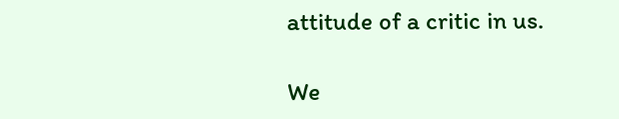attitude of a critic in us.

We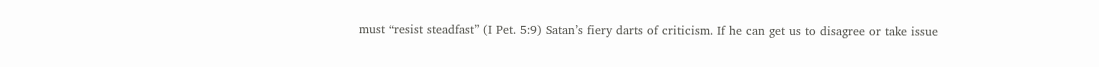must “resist steadfast” (I Pet. 5:9) Satan’s fiery darts of criticism. If he can get us to disagree or take issue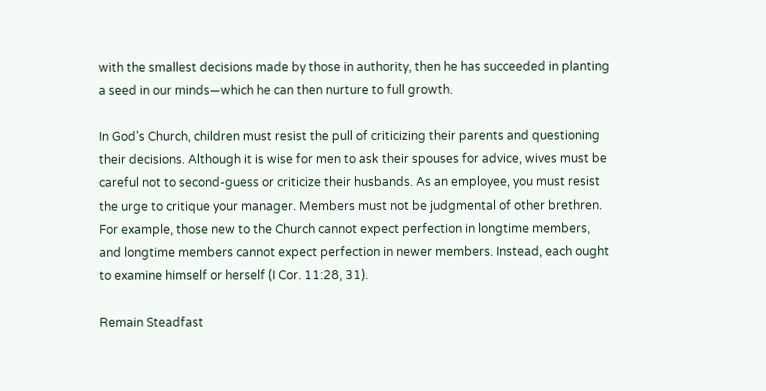with the smallest decisions made by those in authority, then he has succeeded in planting a seed in our minds—which he can then nurture to full growth.

In God’s Church, children must resist the pull of criticizing their parents and questioning their decisions. Although it is wise for men to ask their spouses for advice, wives must be careful not to second-guess or criticize their husbands. As an employee, you must resist the urge to critique your manager. Members must not be judgmental of other brethren. For example, those new to the Church cannot expect perfection in longtime members, and longtime members cannot expect perfection in newer members. Instead, each ought to examine himself or herself (I Cor. 11:28, 31).

Remain Steadfast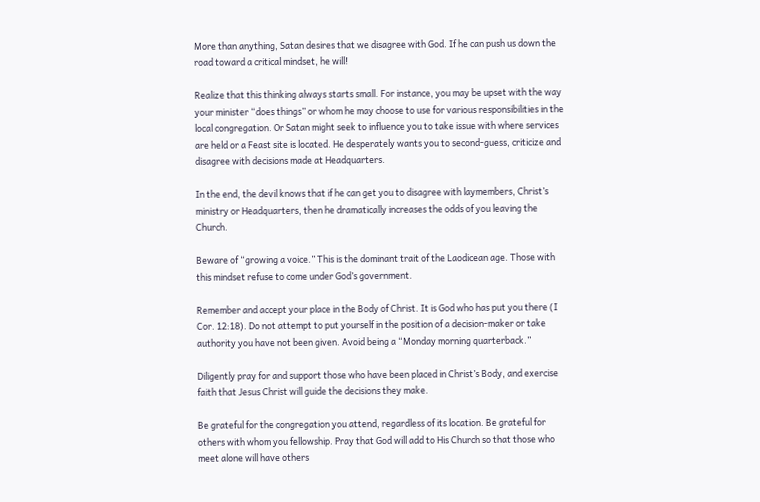More than anything, Satan desires that we disagree with God. If he can push us down the road toward a critical mindset, he will!

Realize that this thinking always starts small. For instance, you may be upset with the way your minister “does things” or whom he may choose to use for various responsibilities in the local congregation. Or Satan might seek to influence you to take issue with where services are held or a Feast site is located. He desperately wants you to second-guess, criticize and disagree with decisions made at Headquarters.

In the end, the devil knows that if he can get you to disagree with laymembers, Christ’s ministry or Headquarters, then he dramatically increases the odds of you leaving the Church.

Beware of “growing a voice.” This is the dominant trait of the Laodicean age. Those with this mindset refuse to come under God’s government.

Remember and accept your place in the Body of Christ. It is God who has put you there (I Cor. 12:18). Do not attempt to put yourself in the position of a decision-maker or take authority you have not been given. Avoid being a “Monday morning quarterback.”

Diligently pray for and support those who have been placed in Christ’s Body, and exercise faith that Jesus Christ will guide the decisions they make.

Be grateful for the congregation you attend, regardless of its location. Be grateful for others with whom you fellowship. Pray that God will add to His Church so that those who meet alone will have others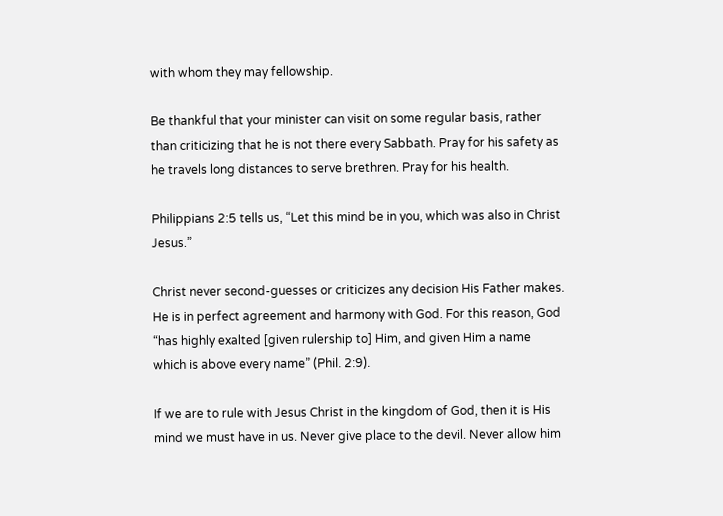with whom they may fellowship.

Be thankful that your minister can visit on some regular basis, rather than criticizing that he is not there every Sabbath. Pray for his safety as he travels long distances to serve brethren. Pray for his health.

Philippians 2:5 tells us, “Let this mind be in you, which was also in Christ Jesus.”

Christ never second-guesses or criticizes any decision His Father makes. He is in perfect agreement and harmony with God. For this reason, God “has highly exalted [given rulership to] Him, and given Him a name which is above every name” (Phil. 2:9).

If we are to rule with Jesus Christ in the kingdom of God, then it is His mind we must have in us. Never give place to the devil. Never allow him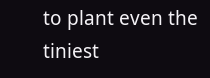to plant even the tiniest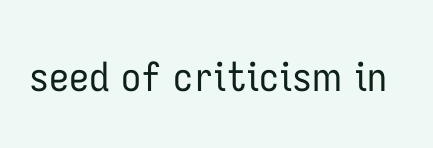seed of criticism in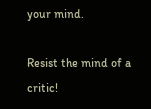your mind.

Resist the mind of a critic!